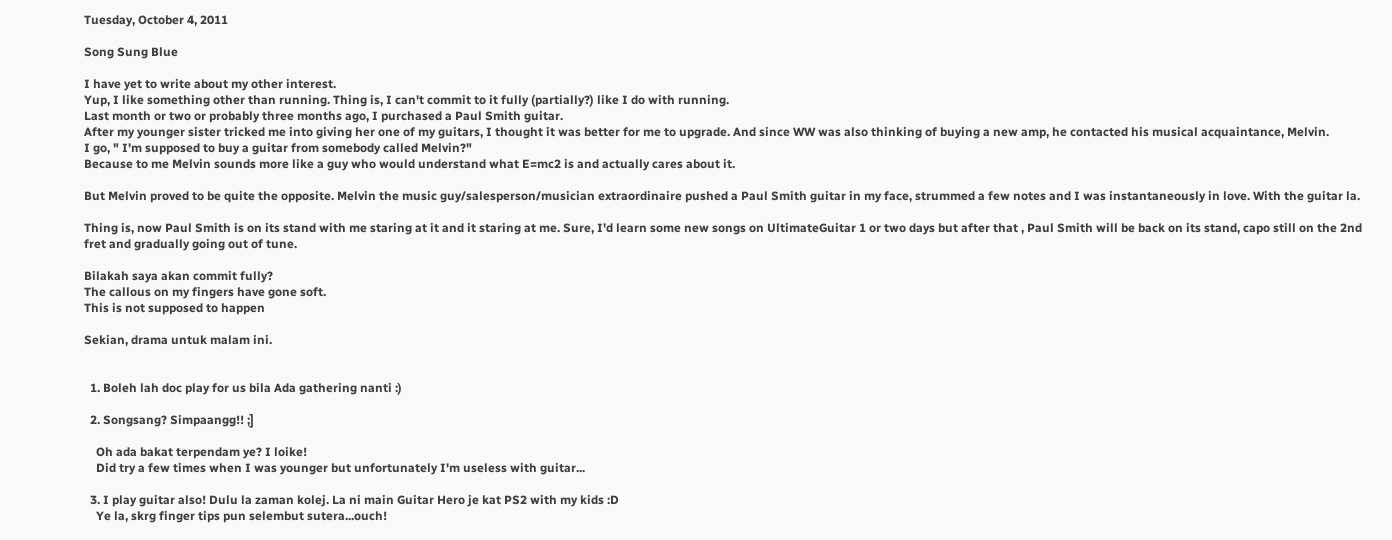Tuesday, October 4, 2011

Song Sung Blue

I have yet to write about my other interest.
Yup, I like something other than running. Thing is, I can't commit to it fully (partially?) like I do with running.
Last month or two or probably three months ago, I purchased a Paul Smith guitar.
After my younger sister tricked me into giving her one of my guitars, I thought it was better for me to upgrade. And since WW was also thinking of buying a new amp, he contacted his musical acquaintance, Melvin.
I go, " I'm supposed to buy a guitar from somebody called Melvin?"
Because to me Melvin sounds more like a guy who would understand what E=mc2 is and actually cares about it.

But Melvin proved to be quite the opposite. Melvin the music guy/salesperson/musician extraordinaire pushed a Paul Smith guitar in my face, strummed a few notes and I was instantaneously in love. With the guitar la.

Thing is, now Paul Smith is on its stand with me staring at it and it staring at me. Sure, I'd learn some new songs on UltimateGuitar 1 or two days but after that , Paul Smith will be back on its stand, capo still on the 2nd fret and gradually going out of tune.

Bilakah saya akan commit fully?
The callous on my fingers have gone soft.
This is not supposed to happen

Sekian, drama untuk malam ini.


  1. Boleh lah doc play for us bila Ada gathering nanti :)

  2. Songsang? Simpaangg!! ;]

    Oh ada bakat terpendam ye? I loike!
    Did try a few times when I was younger but unfortunately I'm useless with guitar...

  3. I play guitar also! Dulu la zaman kolej. La ni main Guitar Hero je kat PS2 with my kids :D
    Ye la, skrg finger tips pun selembut sutera...ouch!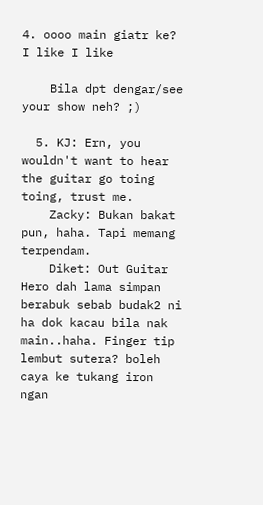4. oooo main giatr ke? I like I like

    Bila dpt dengar/see your show neh? ;)

  5. KJ: Ern, you wouldn't want to hear the guitar go toing toing, trust me.
    Zacky: Bukan bakat pun, haha. Tapi memang terpendam.
    Diket: Out Guitar Hero dah lama simpan berabuk sebab budak2 ni ha dok kacau bila nak main..haha. Finger tip lembut sutera? boleh caya ke tukang iron ngan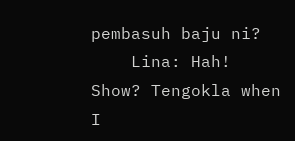pembasuh baju ni?
    Lina: Hah! Show? Tengokla when I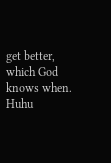get better, which God knows when. Huhu